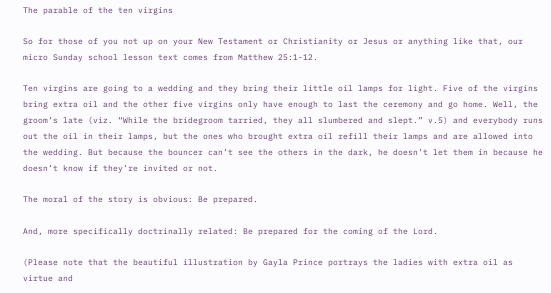The parable of the ten virgins

So for those of you not up on your New Testament or Christianity or Jesus or anything like that, our micro Sunday school lesson text comes from Matthew 25:1-12.

Ten virgins are going to a wedding and they bring their little oil lamps for light. Five of the virgins bring extra oil and the other five virgins only have enough to last the ceremony and go home. Well, the groom’s late (viz. “While the bridegroom tarried, they all slumbered and slept.” v.5) and everybody runs out the oil in their lamps, but the ones who brought extra oil refill their lamps and are allowed into the wedding. But because the bouncer can’t see the others in the dark, he doesn’t let them in because he doesn’t know if they’re invited or not.

The moral of the story is obvious: Be prepared.

And, more specifically doctrinally related: Be prepared for the coming of the Lord.

(Please note that the beautiful illustration by Gayla Prince portrays the ladies with extra oil as virtue and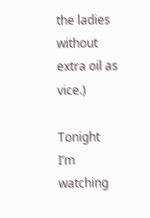the ladies without extra oil as vice.)

Tonight I’m watching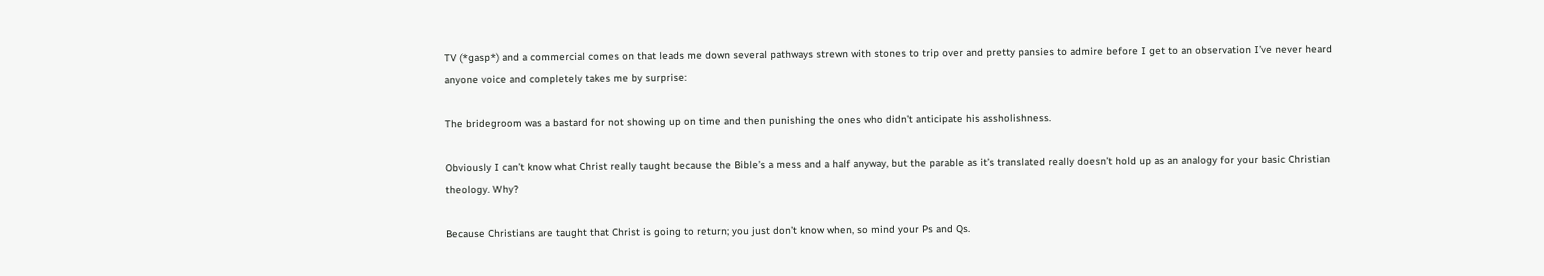TV (*gasp*) and a commercial comes on that leads me down several pathways strewn with stones to trip over and pretty pansies to admire before I get to an observation I’ve never heard anyone voice and completely takes me by surprise:

The bridegroom was a bastard for not showing up on time and then punishing the ones who didn’t anticipate his assholishness.

Obviously I can’t know what Christ really taught because the Bible’s a mess and a half anyway, but the parable as it’s translated really doesn’t hold up as an analogy for your basic Christian theology. Why?

Because Christians are taught that Christ is going to return; you just don’t know when, so mind your Ps and Qs.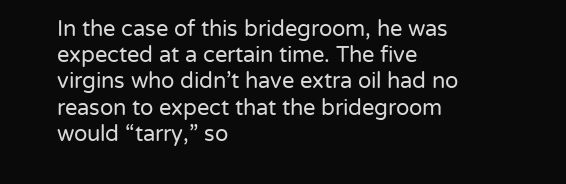In the case of this bridegroom, he was expected at a certain time. The five virgins who didn’t have extra oil had no reason to expect that the bridegroom would “tarry,” so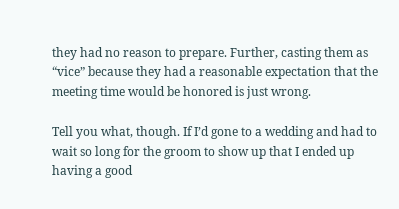they had no reason to prepare. Further, casting them as “vice” because they had a reasonable expectation that the meeting time would be honored is just wrong.

Tell you what, though. If I’d gone to a wedding and had to wait so long for the groom to show up that I ended up having a good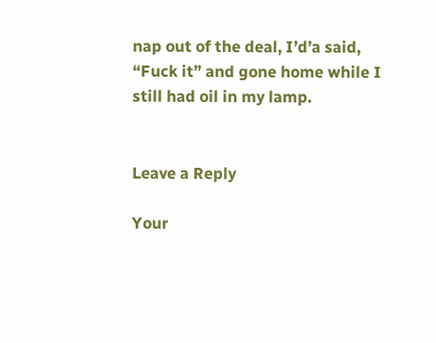nap out of the deal, I’d’a said, “Fuck it” and gone home while I still had oil in my lamp.


Leave a Reply

Your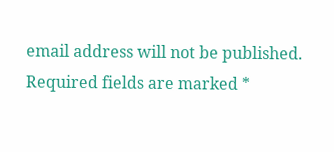email address will not be published. Required fields are marked *